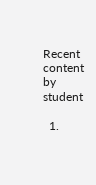Recent content by student

  1.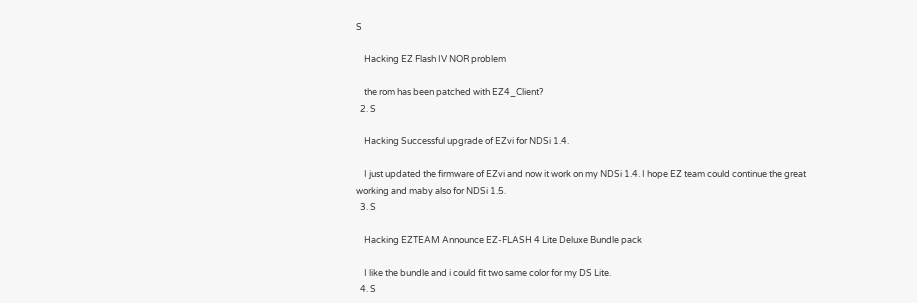S

    Hacking EZ Flash IV NOR problem

    the rom has been patched with EZ4_Client?
  2. S

    Hacking Successful upgrade of EZvi for NDSi 1.4.

    I just updated the firmware of EZvi and now it work on my NDSi 1.4. I hope EZ team could continue the great working and maby also for NDSi 1.5.
  3. S

    Hacking EZTEAM Announce EZ-FLASH 4 Lite Deluxe Bundle pack

    I like the bundle and i could fit two same color for my DS Lite.
  4. S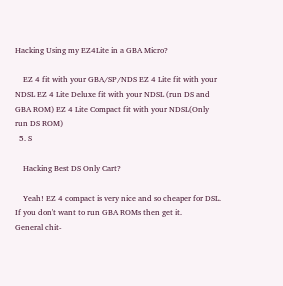Hacking Using my EZ4Lite in a GBA Micro?

    EZ 4 fit with your GBA/SP/NDS EZ 4 Lite fit with your NDSL EZ 4 Lite Deluxe fit with your NDSL (run DS and GBA ROM) EZ 4 Lite Compact fit with your NDSL(Only run DS ROM)
  5. S

    Hacking Best DS Only Cart?

    Yeah! EZ 4 compact is very nice and so cheaper for DSL. If you don't want to run GBA ROMs then get it.
General chit-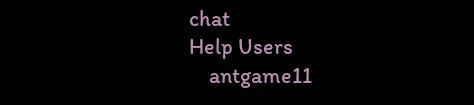chat
Help Users
    antgame11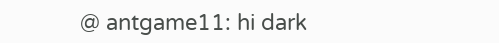@ antgame11: hi dark